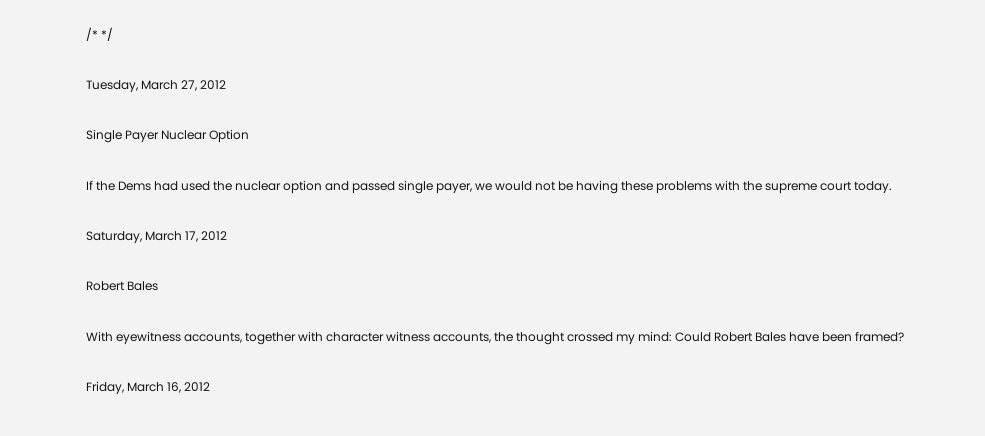/* */

Tuesday, March 27, 2012

Single Payer Nuclear Option

If the Dems had used the nuclear option and passed single payer, we would not be having these problems with the supreme court today.

Saturday, March 17, 2012

Robert Bales

With eyewitness accounts, together with character witness accounts, the thought crossed my mind: Could Robert Bales have been framed?

Friday, March 16, 2012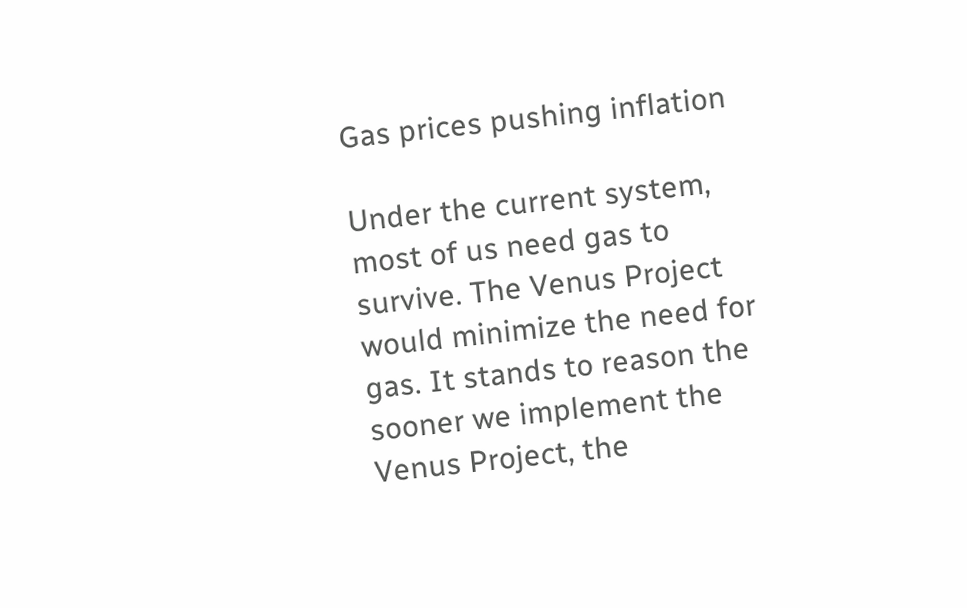Gas prices pushing inflation

Under the current system, most of us need gas to survive. The Venus Project would minimize the need for gas. It stands to reason the sooner we implement the Venus Project, the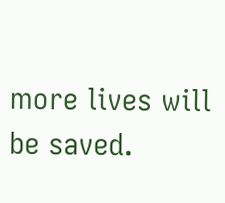more lives will be saved.